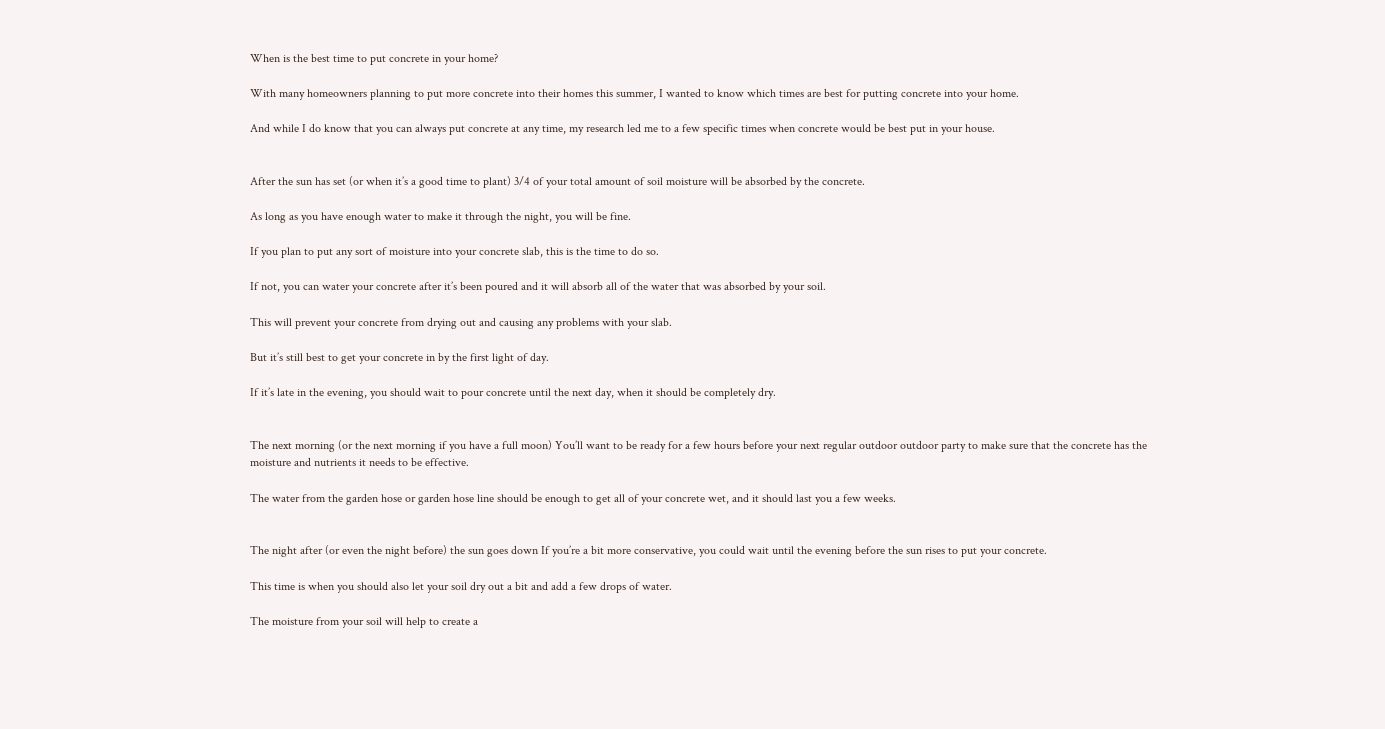When is the best time to put concrete in your home?

With many homeowners planning to put more concrete into their homes this summer, I wanted to know which times are best for putting concrete into your home.

And while I do know that you can always put concrete at any time, my research led me to a few specific times when concrete would be best put in your house.


After the sun has set (or when it’s a good time to plant) 3/4 of your total amount of soil moisture will be absorbed by the concrete.

As long as you have enough water to make it through the night, you will be fine.

If you plan to put any sort of moisture into your concrete slab, this is the time to do so.

If not, you can water your concrete after it’s been poured and it will absorb all of the water that was absorbed by your soil.

This will prevent your concrete from drying out and causing any problems with your slab.

But it’s still best to get your concrete in by the first light of day.

If it’s late in the evening, you should wait to pour concrete until the next day, when it should be completely dry.


The next morning (or the next morning if you have a full moon) You’ll want to be ready for a few hours before your next regular outdoor outdoor party to make sure that the concrete has the moisture and nutrients it needs to be effective.

The water from the garden hose or garden hose line should be enough to get all of your concrete wet, and it should last you a few weeks.


The night after (or even the night before) the sun goes down If you’re a bit more conservative, you could wait until the evening before the sun rises to put your concrete.

This time is when you should also let your soil dry out a bit and add a few drops of water.

The moisture from your soil will help to create a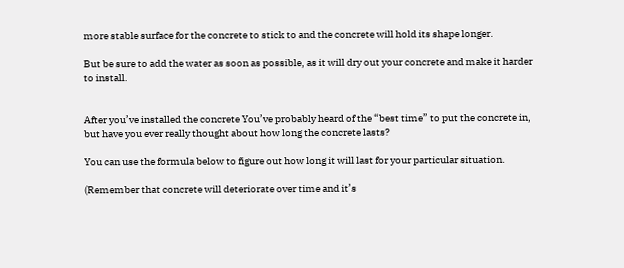more stable surface for the concrete to stick to and the concrete will hold its shape longer.

But be sure to add the water as soon as possible, as it will dry out your concrete and make it harder to install.


After you’ve installed the concrete You’ve probably heard of the “best time” to put the concrete in, but have you ever really thought about how long the concrete lasts?

You can use the formula below to figure out how long it will last for your particular situation.

(Remember that concrete will deteriorate over time and it’s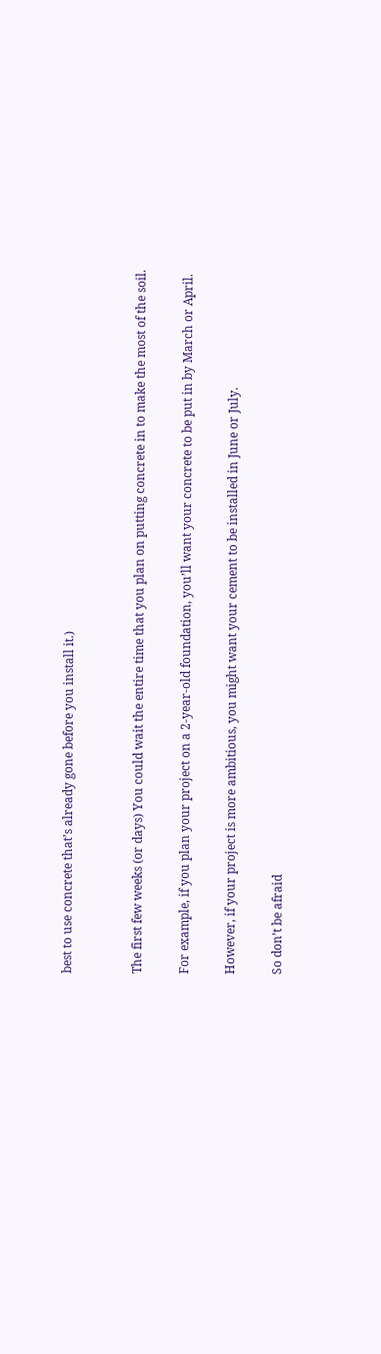best to use concrete that’s already gone before you install it.)


The first few weeks (or days) You could wait the entire time that you plan on putting concrete in to make the most of the soil.

For example, if you plan your project on a 2-year-old foundation, you’ll want your concrete to be put in by March or April.

However, if your project is more ambitious, you might want your cement to be installed in June or July.

So don’t be afraid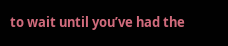to wait until you’ve had the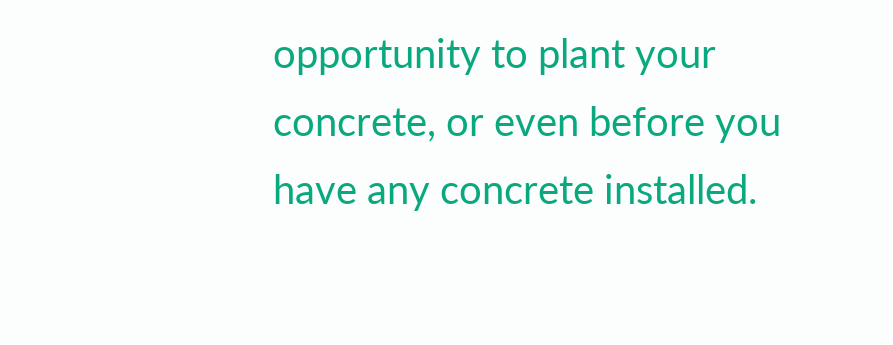opportunity to plant your concrete, or even before you have any concrete installed.